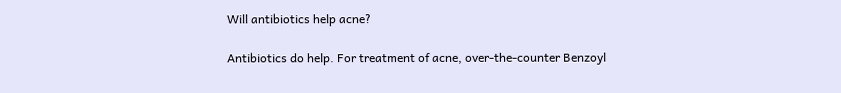Will antibiotics help acne?

Antibiotics do help. For treatment of acne, over-the-counter Benzoyl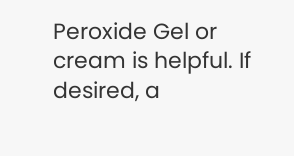Peroxide Gel or cream is helpful. If desired, a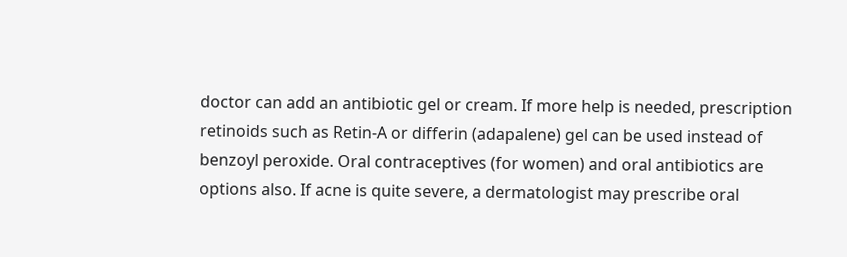doctor can add an antibiotic gel or cream. If more help is needed, prescription retinoids such as Retin-A or differin (adapalene) gel can be used instead of benzoyl peroxide. Oral contraceptives (for women) and oral antibiotics are options also. If acne is quite severe, a dermatologist may prescribe oral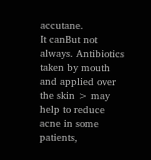accutane.
It canBut not always. Antibiotics taken by mouth and applied over the skin > may help to reduce acne in some patients,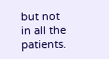but not in all the patients.